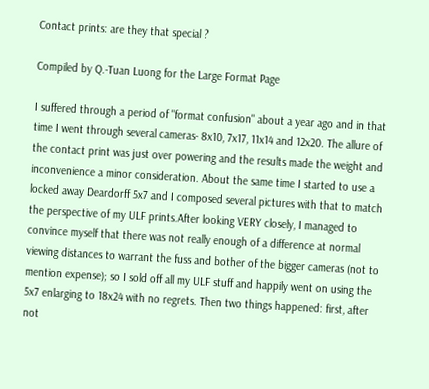Contact prints: are they that special ?

Compiled by Q.-Tuan Luong for the Large Format Page

I suffered through a period of "format confusion" about a year ago and in that time I went through several cameras- 8x10, 7x17, 11x14 and 12x20. The allure of the contact print was just over powering and the results made the weight and inconvenience a minor consideration. About the same time I started to use a locked away Deardorff 5x7 and I composed several pictures with that to match the perspective of my ULF prints.After looking VERY closely, I managed to convince myself that there was not really enough of a difference at normal viewing distances to warrant the fuss and bother of the bigger cameras (not to mention expense); so I sold off all my ULF stuff and happily went on using the 5x7 enlarging to 18x24 with no regrets. Then two things happened: first, after not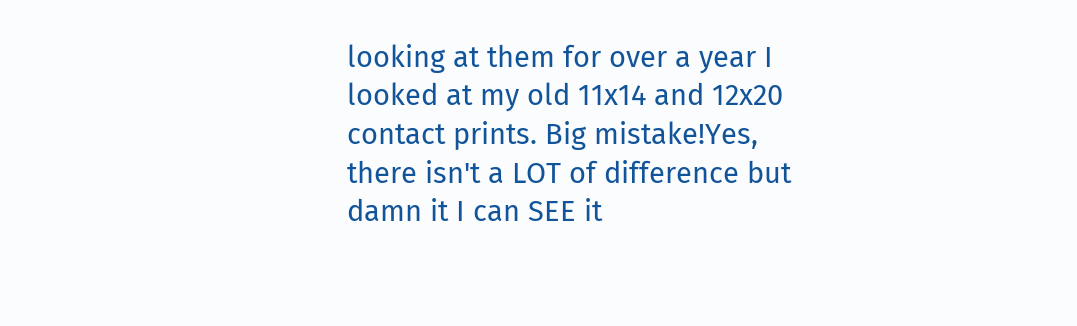looking at them for over a year I looked at my old 11x14 and 12x20 contact prints. Big mistake!Yes, there isn't a LOT of difference but damn it I can SEE it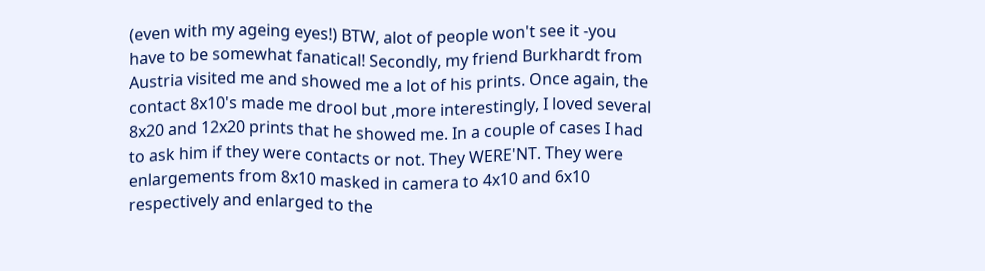(even with my ageing eyes!) BTW, alot of people won't see it -you have to be somewhat fanatical! Secondly, my friend Burkhardt from Austria visited me and showed me a lot of his prints. Once again, the contact 8x10's made me drool but ,more interestingly, I loved several 8x20 and 12x20 prints that he showed me. In a couple of cases I had to ask him if they were contacts or not. They WERE'NT. They were enlargements from 8x10 masked in camera to 4x10 and 6x10 respectively and enlarged to the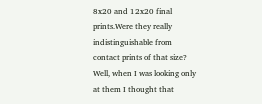8x20 and 12x20 final prints.Were they really indistinguishable from contact prints of that size? Well, when I was looking only at them I thought that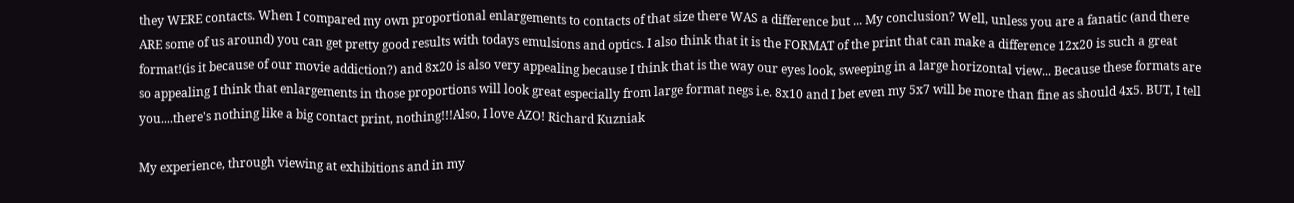they WERE contacts. When I compared my own proportional enlargements to contacts of that size there WAS a difference but ... My conclusion? Well, unless you are a fanatic (and there ARE some of us around) you can get pretty good results with todays emulsions and optics. I also think that it is the FORMAT of the print that can make a difference 12x20 is such a great format!(is it because of our movie addiction?) and 8x20 is also very appealing because I think that is the way our eyes look, sweeping in a large horizontal view... Because these formats are so appealing I think that enlargements in those proportions will look great especially from large format negs i.e. 8x10 and I bet even my 5x7 will be more than fine as should 4x5. BUT, I tell you....there's nothing like a big contact print, nothing!!!Also, I love AZO! Richard Kuzniak

My experience, through viewing at exhibitions and in my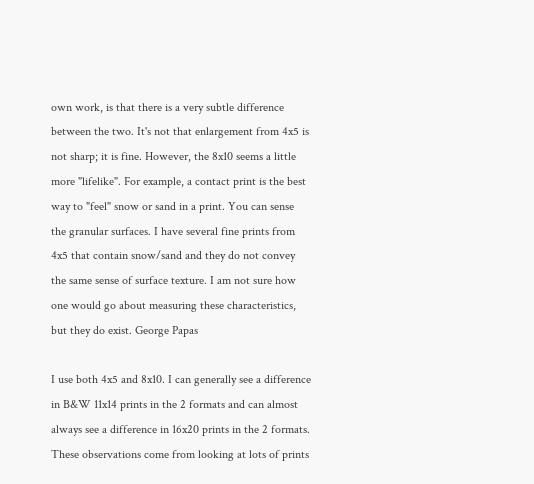own work, is that there is a very subtle difference between the two. It's not that enlargement from 4x5 is not sharp; it is fine. However, the 8x10 seems a little more "lifelike". For example, a contact print is the best way to "feel" snow or sand in a print. You can sense the granular surfaces. I have several fine prints from 4x5 that contain snow/sand and they do not convey the same sense of surface texture. I am not sure how one would go about measuring these characteristics, but they do exist. George Papas

I use both 4x5 and 8x10. I can generally see a difference in B&W 11x14 prints in the 2 formats and can almost always see a difference in 16x20 prints in the 2 formats. These observations come from looking at lots of prints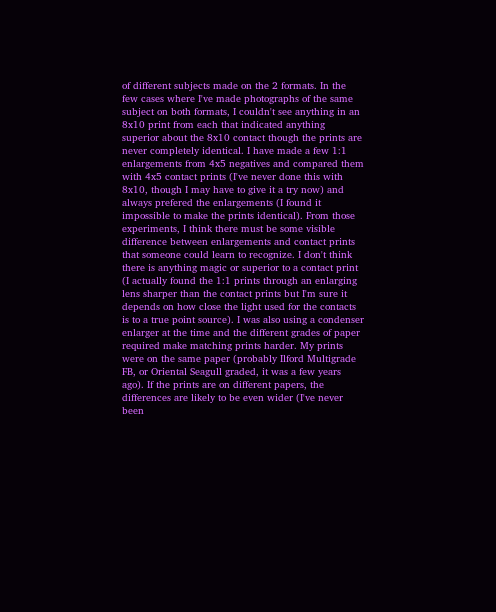of different subjects made on the 2 formats. In the few cases where I've made photographs of the same subject on both formats, I couldn't see anything in an 8x10 print from each that indicated anything superior about the 8x10 contact though the prints are never completely identical. I have made a few 1:1 enlargements from 4x5 negatives and compared them with 4x5 contact prints (I've never done this with 8x10, though I may have to give it a try now) and always prefered the enlargements (I found it impossible to make the prints identical). From those experiments, I think there must be some visible difference between enlargements and contact prints that someone could learn to recognize. I don't think there is anything magic or superior to a contact print (I actually found the 1:1 prints through an enlarging lens sharper than the contact prints but I'm sure it depends on how close the light used for the contacts is to a true point source). I was also using a condenser enlarger at the time and the different grades of paper required make matching prints harder. My prints were on the same paper (probably Ilford Multigrade FB, or Oriental Seagull graded, it was a few years ago). If the prints are on different papers, the differences are likely to be even wider (I've never been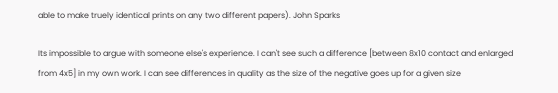able to make truely identical prints on any two different papers). John Sparks

Its impossible to argue with someone else's experience. I can't see such a difference [between 8x10 contact and enlarged from 4x5] in my own work. I can see differences in quality as the size of the negative goes up for a given size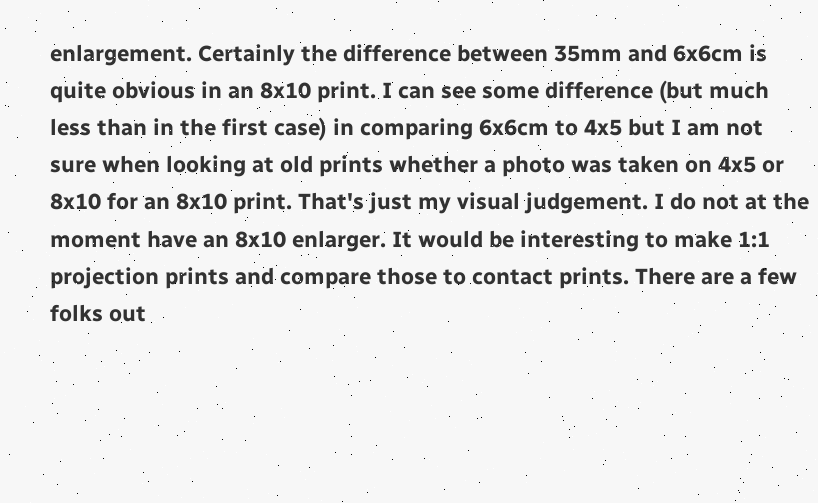enlargement. Certainly the difference between 35mm and 6x6cm is quite obvious in an 8x10 print. I can see some difference (but much less than in the first case) in comparing 6x6cm to 4x5 but I am not sure when looking at old prints whether a photo was taken on 4x5 or 8x10 for an 8x10 print. That's just my visual judgement. I do not at the moment have an 8x10 enlarger. It would be interesting to make 1:1 projection prints and compare those to contact prints. There are a few folks out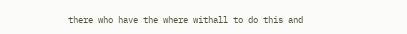there who have the where withall to do this and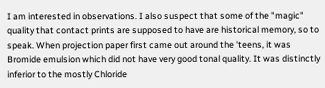I am interested in observations. I also suspect that some of the "magic" quality that contact prints are supposed to have are historical memory, so to speak. When projection paper first came out around the 'teens, it was Bromide emulsion which did not have very good tonal quality. It was distinctly inferior to the mostly Chloride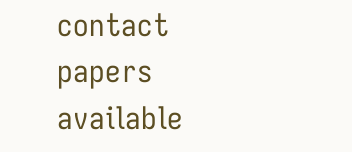contact papers available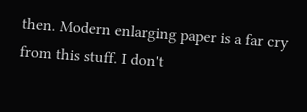then. Modern enlarging paper is a far cry from this stuff. I don't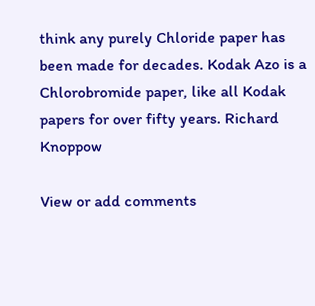think any purely Chloride paper has been made for decades. Kodak Azo is a Chlorobromide paper, like all Kodak papers for over fifty years. Richard Knoppow

View or add comments